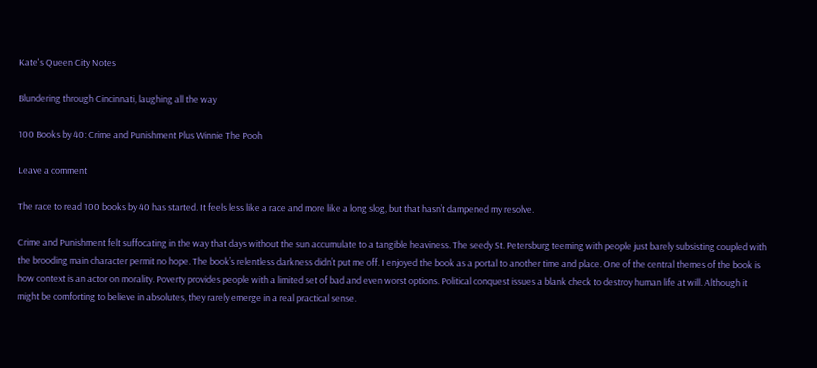Kate's Queen City Notes

Blundering through Cincinnati, laughing all the way

100 Books by 40: Crime and Punishment Plus Winnie The Pooh

Leave a comment

The race to read 100 books by 40 has started. It feels less like a race and more like a long slog, but that hasn’t dampened my resolve.

Crime and Punishment felt suffocating in the way that days without the sun accumulate to a tangible heaviness. The seedy St. Petersburg teeming with people just barely subsisting coupled with the brooding main character permit no hope. The book’s relentless darkness didn’t put me off. I enjoyed the book as a portal to another time and place. One of the central themes of the book is how context is an actor on morality. Poverty provides people with a limited set of bad and even worst options. Political conquest issues a blank check to destroy human life at will. Although it might be comforting to believe in absolutes, they rarely emerge in a real practical sense.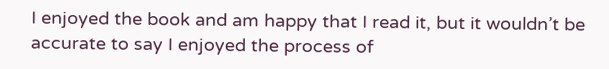I enjoyed the book and am happy that I read it, but it wouldn’t be accurate to say I enjoyed the process of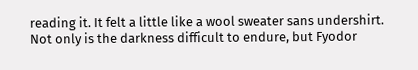reading it. It felt a little like a wool sweater sans undershirt. Not only is the darkness difficult to endure, but Fyodor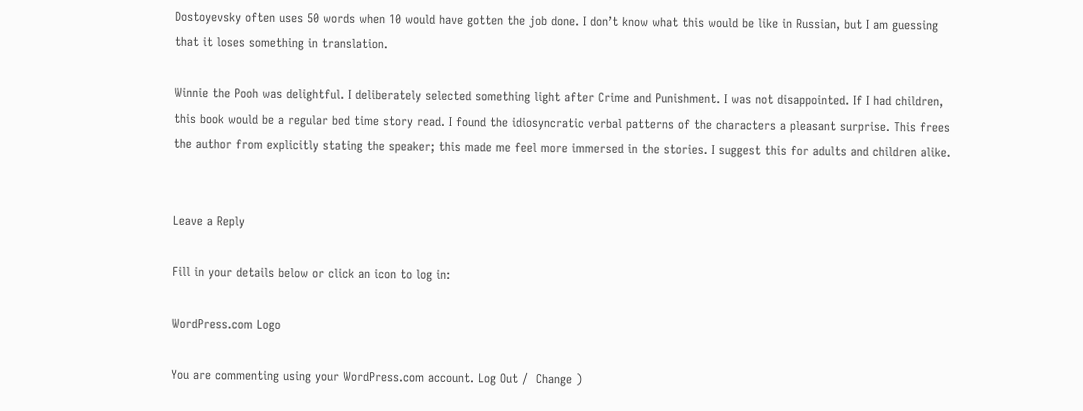Dostoyevsky often uses 50 words when 10 would have gotten the job done. I don’t know what this would be like in Russian, but I am guessing that it loses something in translation.

Winnie the Pooh was delightful. I deliberately selected something light after Crime and Punishment. I was not disappointed. If I had children, this book would be a regular bed time story read. I found the idiosyncratic verbal patterns of the characters a pleasant surprise. This frees the author from explicitly stating the speaker; this made me feel more immersed in the stories. I suggest this for adults and children alike.


Leave a Reply

Fill in your details below or click an icon to log in:

WordPress.com Logo

You are commenting using your WordPress.com account. Log Out /  Change )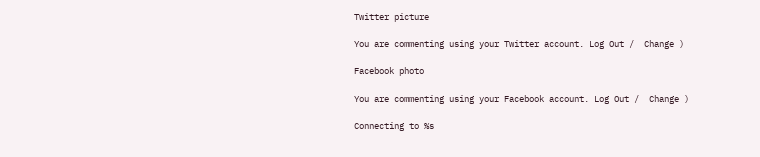Twitter picture

You are commenting using your Twitter account. Log Out /  Change )

Facebook photo

You are commenting using your Facebook account. Log Out /  Change )

Connecting to %s